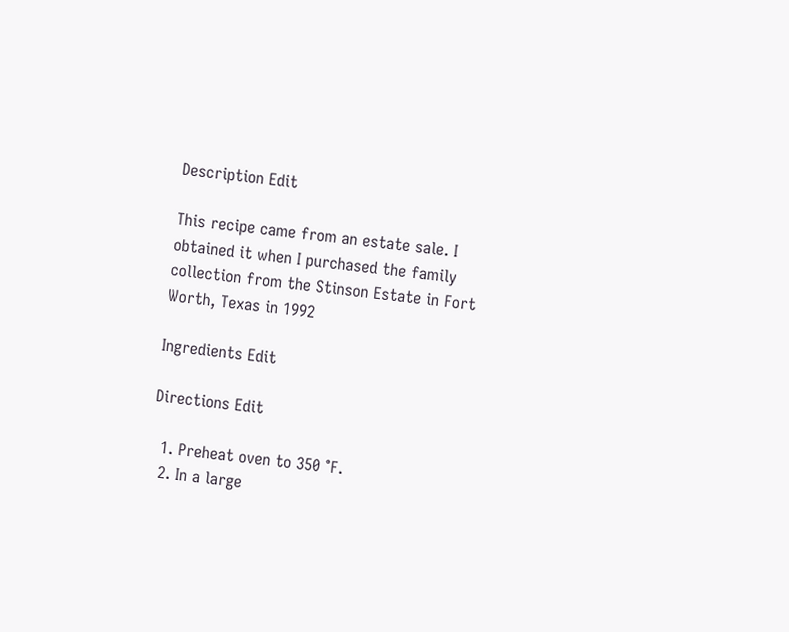Description Edit

This recipe came from an estate sale. I obtained it when I purchased the family collection from the Stinson Estate in Fort Worth, Texas in 1992

Ingredients Edit

Directions Edit

  1. Preheat oven to 350 °F.
  2. In a large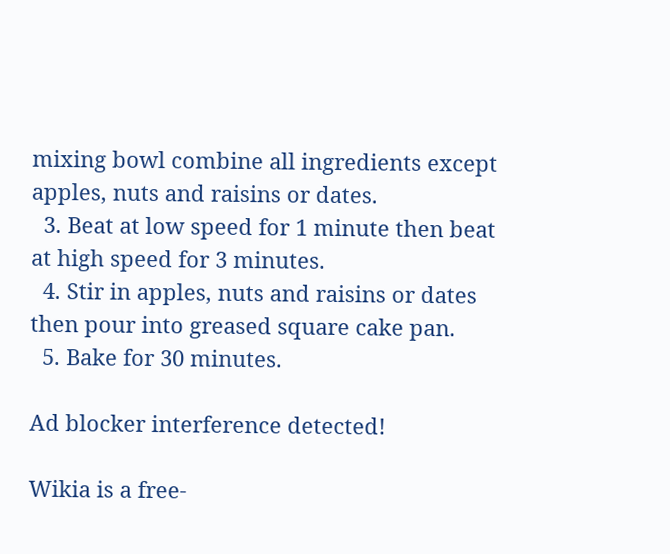mixing bowl combine all ingredients except apples, nuts and raisins or dates.
  3. Beat at low speed for 1 minute then beat at high speed for 3 minutes.
  4. Stir in apples, nuts and raisins or dates then pour into greased square cake pan.
  5. Bake for 30 minutes.

Ad blocker interference detected!

Wikia is a free-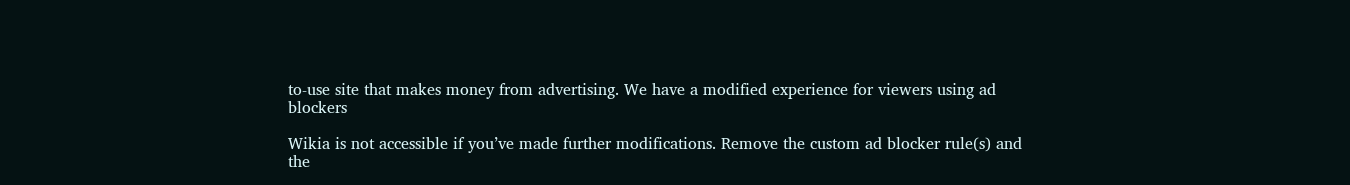to-use site that makes money from advertising. We have a modified experience for viewers using ad blockers

Wikia is not accessible if you’ve made further modifications. Remove the custom ad blocker rule(s) and the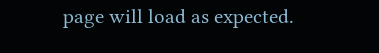page will load as expected.